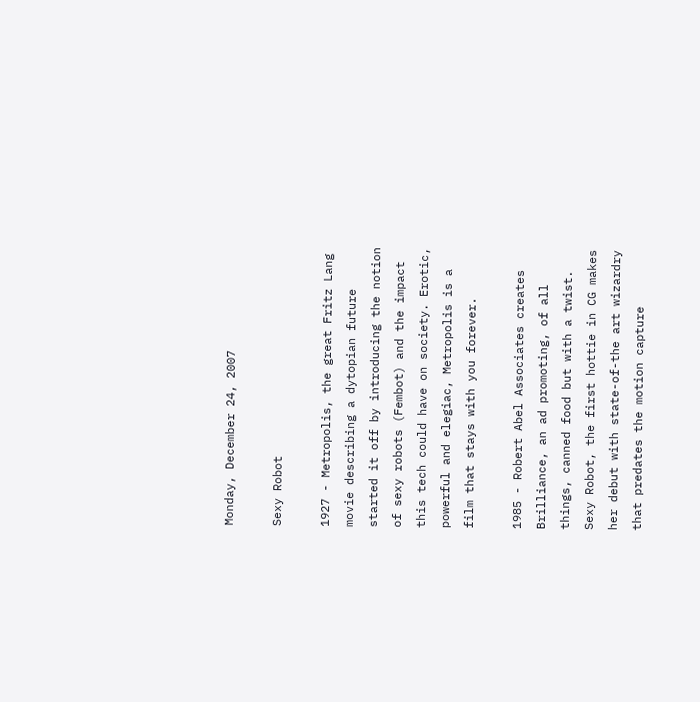Monday, December 24, 2007

Sexy Robot

1927 - Metropolis, the great Fritz Lang movie describing a dytopian future started it off by introducing the notion of sexy robots (Fembot) and the impact this tech could have on society. Erotic, powerful and elegiac, Metropolis is a film that stays with you forever.

1985 - Robert Abel Associates creates Brilliance, an ad promoting, of all things, canned food but with a twist. Sexy Robot, the first hottie in CG makes her debut with state-of-the art wizardry that predates the motion capture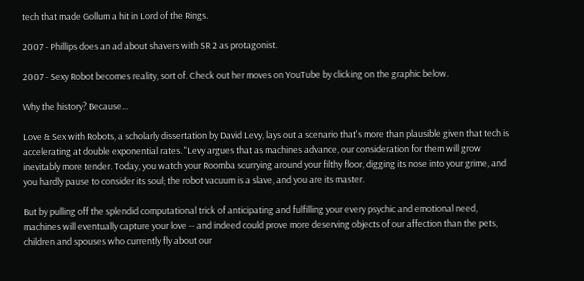tech that made Gollum a hit in Lord of the Rings.

2007 - Phillips does an ad about shavers with SR 2 as protagonist.

2007 - Sexy Robot becomes reality, sort of. Check out her moves on YouTube by clicking on the graphic below.

Why the history? Because...

Love & Sex with Robots, a scholarly dissertation by David Levy, lays out a scenario that's more than plausible given that tech is accelerating at double exponential rates. "Levy argues that as machines advance, our consideration for them will grow inevitably more tender. Today, you watch your Roomba scurrying around your filthy floor, digging its nose into your grime, and you hardly pause to consider its soul; the robot vacuum is a slave, and you are its master.

But by pulling off the splendid computational trick of anticipating and fulfilling your every psychic and emotional need, machines will eventually capture your love -- and indeed could prove more deserving objects of our affection than the pets, children and spouses who currently fly about our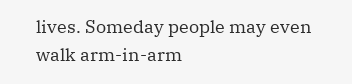lives. Someday people may even walk arm-in-arm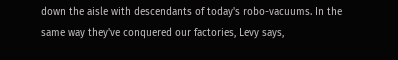down the aisle with descendants of today's robo-vacuums. In the same way they've conquered our factories, Levy says,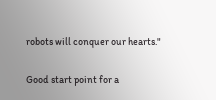robots will conquer our hearts."

Good start point for a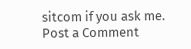sitcom if you ask me.
Post a Comment